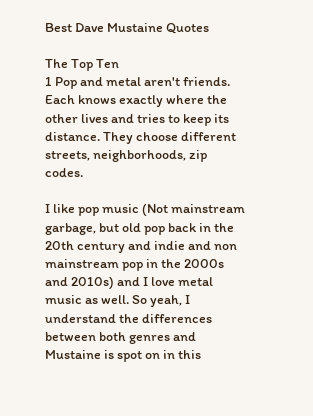Best Dave Mustaine Quotes

The Top Ten
1 Pop and metal aren't friends. Each knows exactly where the other lives and tries to keep its distance. They choose different streets, neighborhoods, zip codes.

I like pop music (Not mainstream garbage, but old pop back in the 20th century and indie and non mainstream pop in the 2000s and 2010s) and I love metal music as well. So yeah, I understand the differences between both genres and Mustaine is spot on in this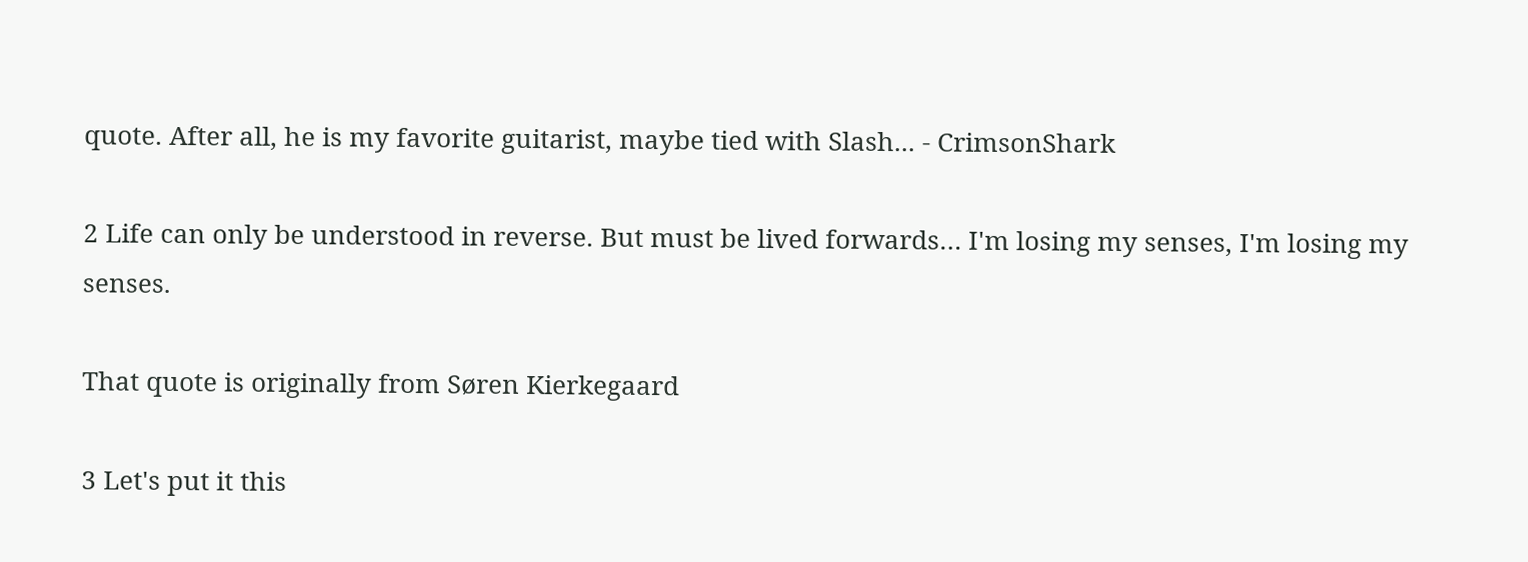quote. After all, he is my favorite guitarist, maybe tied with Slash... - CrimsonShark

2 Life can only be understood in reverse. But must be lived forwards… I'm losing my senses, I'm losing my senses.

That quote is originally from Søren Kierkegaard

3 Let's put it this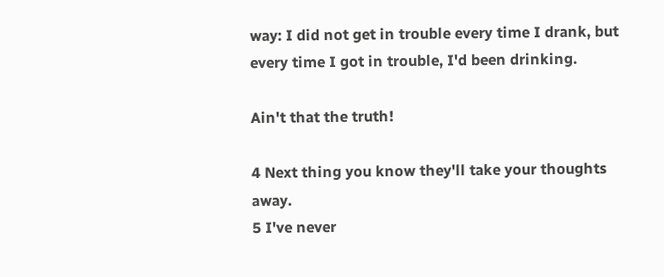way: I did not get in trouble every time I drank, but every time I got in trouble, I'd been drinking.

Ain't that the truth!

4 Next thing you know they'll take your thoughts away.
5 I've never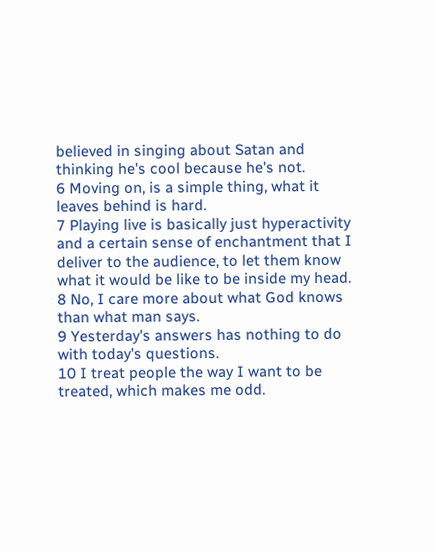believed in singing about Satan and thinking he's cool because he's not.
6 Moving on, is a simple thing, what it leaves behind is hard.
7 Playing live is basically just hyperactivity and a certain sense of enchantment that I deliver to the audience, to let them know what it would be like to be inside my head.
8 No, I care more about what God knows than what man says.
9 Yesterday's answers has nothing to do with today's questions.
10 I treat people the way I want to be treated, which makes me odd.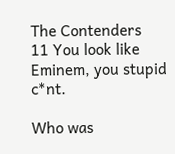The Contenders
11 You look like Eminem, you stupid c*nt.

Who was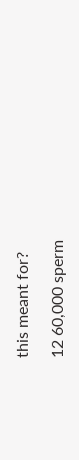this meant for?

12 60,000 sperm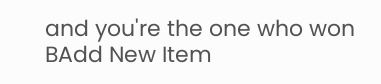and you're the one who won
BAdd New Item